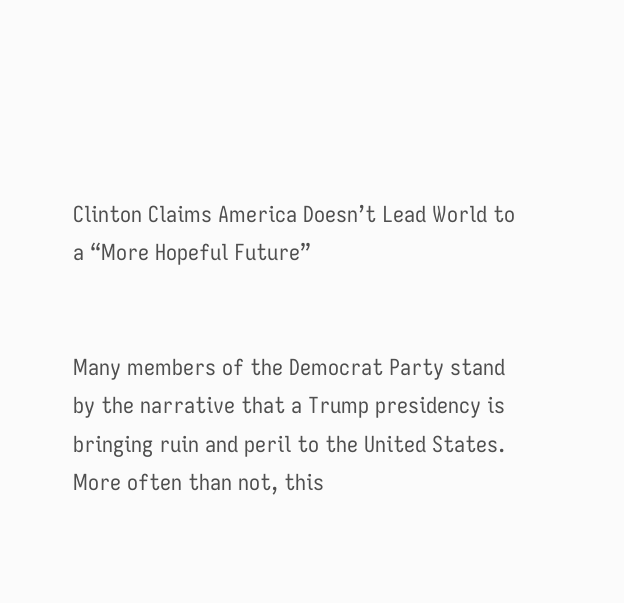Clinton Claims America Doesn’t Lead World to a “More Hopeful Future”


Many members of the Democrat Party stand by the narrative that a Trump presidency is bringing ruin and peril to the United States. More often than not, this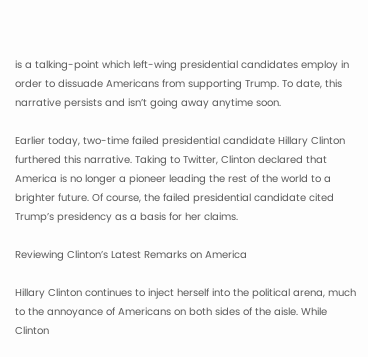is a talking-point which left-wing presidential candidates employ in order to dissuade Americans from supporting Trump. To date, this narrative persists and isn’t going away anytime soon.

Earlier today, two-time failed presidential candidate Hillary Clinton furthered this narrative. Taking to Twitter, Clinton declared that America is no longer a pioneer leading the rest of the world to a brighter future. Of course, the failed presidential candidate cited Trump’s presidency as a basis for her claims.

Reviewing Clinton’s Latest Remarks on America

Hillary Clinton continues to inject herself into the political arena, much to the annoyance of Americans on both sides of the aisle. While Clinton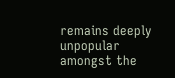remains deeply unpopular amongst the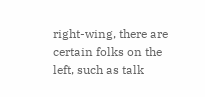right-wing, there are certain folks on the left, such as talk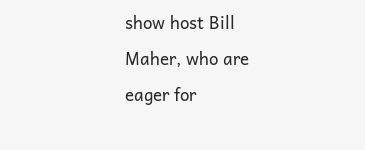show host Bill Maher, who are eager for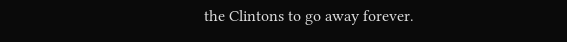the Clintons to go away forever.